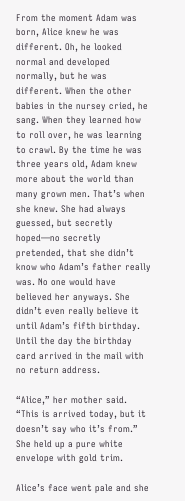From the moment Adam was born, Alice knew he was different. Oh, he looked normal and developed normally, but he was different. When the other babies in the nursey cried, he sang. When they learned how to roll over, he was learning to crawl. By the time he was three years old, Adam knew more about the world than many grown men. That’s when she knew. She had always guessed, but secretly hoped—no secretly pretended, that she didn’t know who Adam’s father really was. No one would have believed her anyways. She didn’t even really believe it until Adam’s fifth birthday. Until the day the birthday card arrived in the mail with no return address.

“Alice,” her mother said. “This is arrived today, but it doesn’t say who it’s from.” She held up a pure white envelope with gold trim.

Alice’s face went pale and she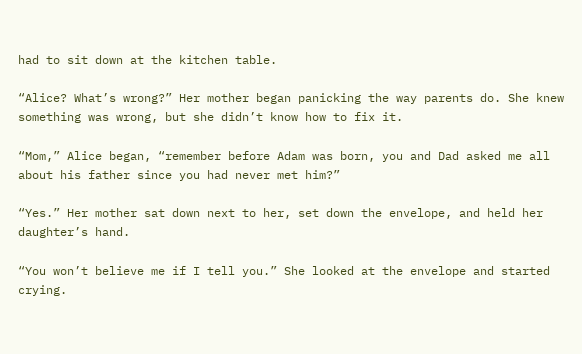had to sit down at the kitchen table.

“Alice? What’s wrong?” Her mother began panicking the way parents do. She knew something was wrong, but she didn’t know how to fix it.

“Mom,” Alice began, “remember before Adam was born, you and Dad asked me all about his father since you had never met him?”

“Yes.” Her mother sat down next to her, set down the envelope, and held her daughter’s hand.

“You won’t believe me if I tell you.” She looked at the envelope and started crying.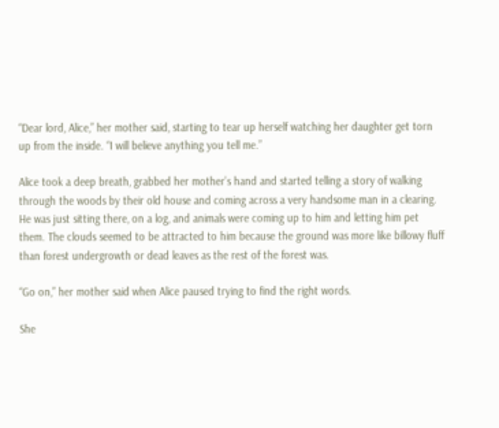“Dear lord, Alice,” her mother said, starting to tear up herself watching her daughter get torn up from the inside. “I will believe anything you tell me.”

Alice took a deep breath, grabbed her mother’s hand and started telling a story of walking through the woods by their old house and coming across a very handsome man in a clearing. He was just sitting there, on a log, and animals were coming up to him and letting him pet them. The clouds seemed to be attracted to him because the ground was more like billowy fluff than forest undergrowth or dead leaves as the rest of the forest was.

“Go on,” her mother said when Alice paused trying to find the right words.

She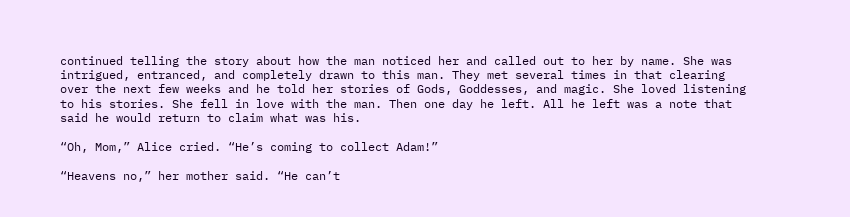continued telling the story about how the man noticed her and called out to her by name. She was intrigued, entranced, and completely drawn to this man. They met several times in that clearing over the next few weeks and he told her stories of Gods, Goddesses, and magic. She loved listening to his stories. She fell in love with the man. Then one day he left. All he left was a note that said he would return to claim what was his.

“Oh, Mom,” Alice cried. “He’s coming to collect Adam!”

“Heavens no,” her mother said. “He can’t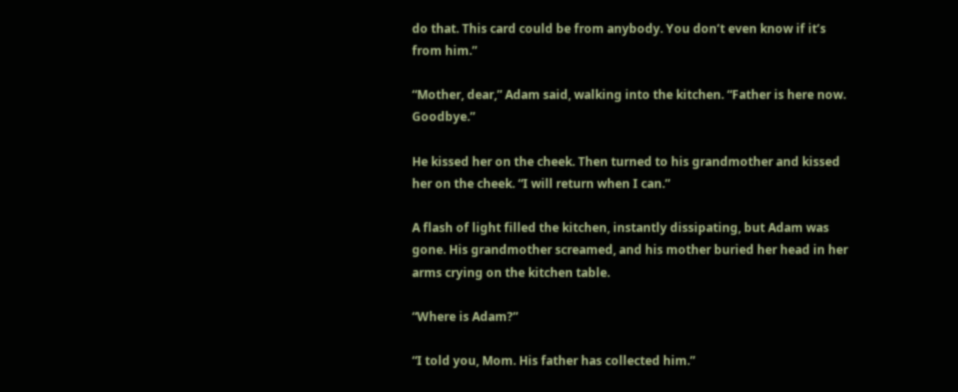do that. This card could be from anybody. You don’t even know if it’s from him.”

“Mother, dear,” Adam said, walking into the kitchen. “Father is here now. Goodbye.”

He kissed her on the cheek. Then turned to his grandmother and kissed her on the cheek. “I will return when I can.”

A flash of light filled the kitchen, instantly dissipating, but Adam was gone. His grandmother screamed, and his mother buried her head in her arms crying on the kitchen table.

“Where is Adam?”

“I told you, Mom. His father has collected him.”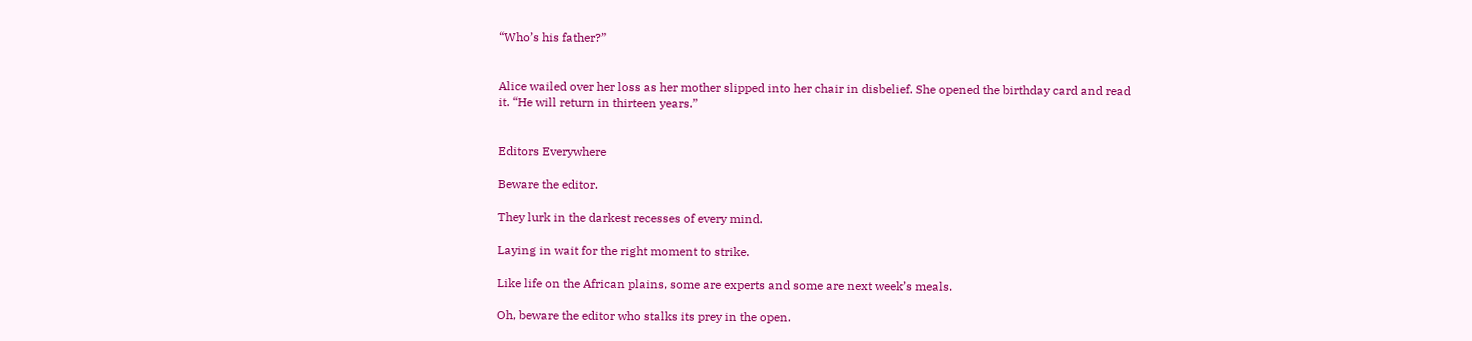“Who’s his father?”


Alice wailed over her loss as her mother slipped into her chair in disbelief. She opened the birthday card and read it. “He will return in thirteen years.”


Editors Everywhere

Beware the editor.

They lurk in the darkest recesses of every mind.

Laying in wait for the right moment to strike.

Like life on the African plains, some are experts and some are next week’s meals.

Oh, beware the editor who stalks its prey in the open.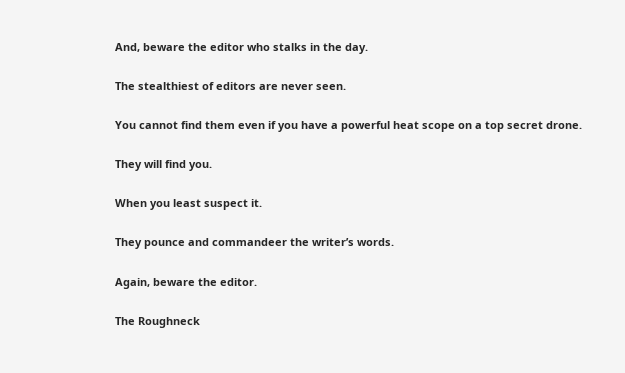And, beware the editor who stalks in the day.

The stealthiest of editors are never seen.

You cannot find them even if you have a powerful heat scope on a top secret drone.

They will find you.

When you least suspect it.

They pounce and commandeer the writer’s words.

Again, beware the editor.

The Roughneck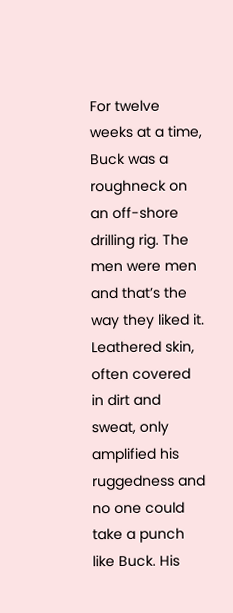For twelve weeks at a time, Buck was a roughneck on an off-shore drilling rig. The men were men and that’s the way they liked it. Leathered skin, often covered in dirt and sweat, only amplified his ruggedness and no one could take a punch like Buck. His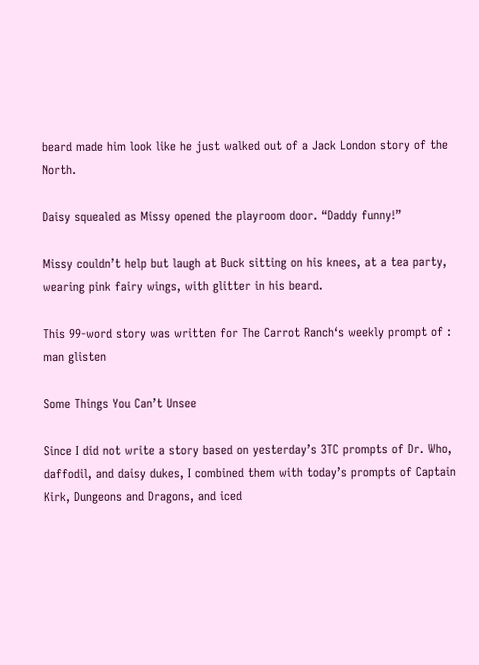beard made him look like he just walked out of a Jack London story of the North.

Daisy squealed as Missy opened the playroom door. “Daddy funny!”

Missy couldn’t help but laugh at Buck sitting on his knees, at a tea party, wearing pink fairy wings, with glitter in his beard.

This 99-word story was written for The Carrot Ranch‘s weekly prompt of : man glisten

Some Things You Can’t Unsee

Since I did not write a story based on yesterday’s 3TC prompts of Dr. Who, daffodil, and daisy dukes, I combined them with today’s prompts of Captain Kirk, Dungeons and Dragons, and iced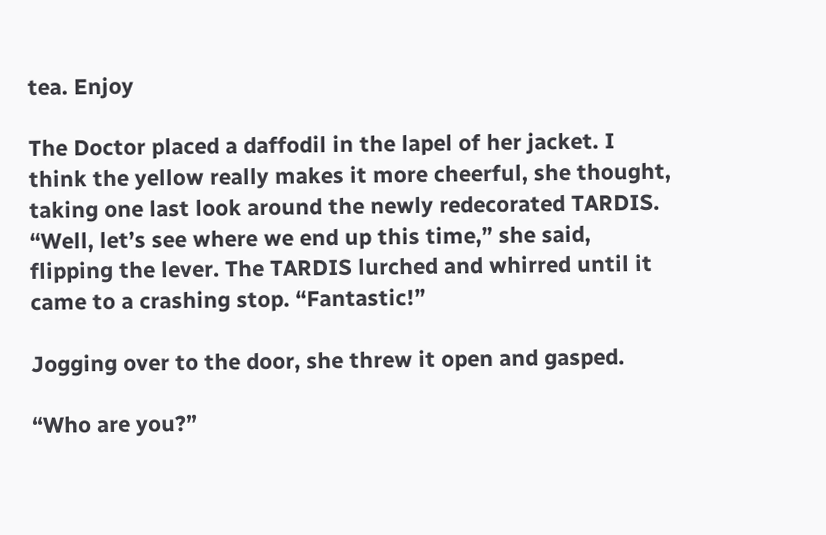tea. Enjoy

The Doctor placed a daffodil in the lapel of her jacket. I think the yellow really makes it more cheerful, she thought, taking one last look around the newly redecorated TARDIS. “Well, let’s see where we end up this time,” she said, flipping the lever. The TARDIS lurched and whirred until it came to a crashing stop. “Fantastic!”

Jogging over to the door, she threw it open and gasped.

“Who are you?”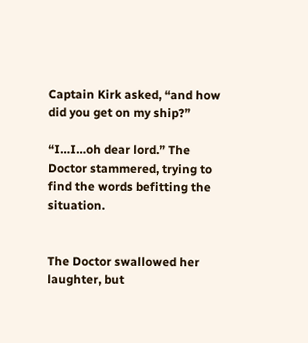Captain Kirk asked, “and how did you get on my ship?”

“I…I…oh dear lord.” The Doctor stammered, trying to find the words befitting the situation.


The Doctor swallowed her laughter, but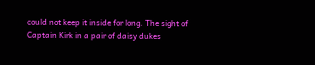could not keep it inside for long. The sight of Captain Kirk in a pair of daisy dukes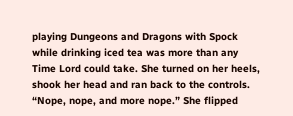playing Dungeons and Dragons with Spock while drinking iced tea was more than any Time Lord could take. She turned on her heels, shook her head and ran back to the controls. “Nope, nope, and more nope.” She flipped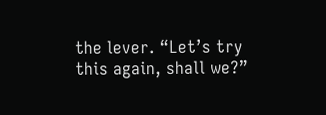the lever. “Let’s try this again, shall we?”